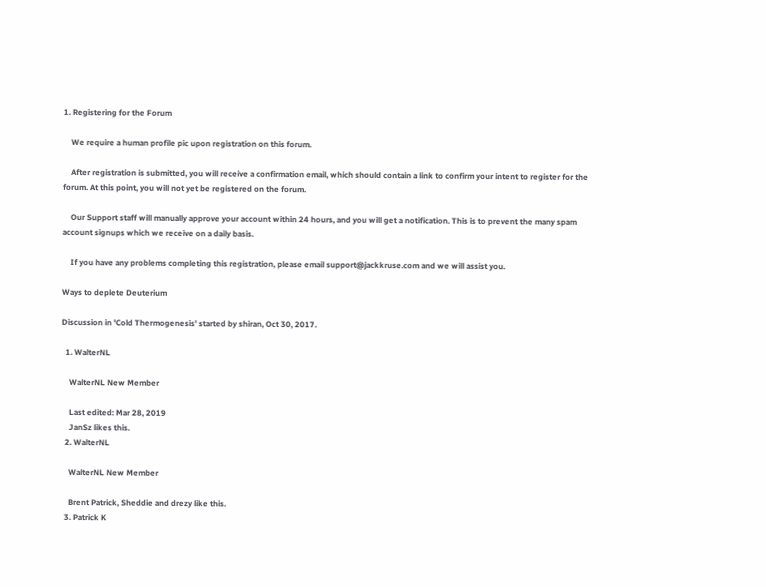1. Registering for the Forum

    We require a human profile pic upon registration on this forum.

    After registration is submitted, you will receive a confirmation email, which should contain a link to confirm your intent to register for the forum. At this point, you will not yet be registered on the forum.

    Our Support staff will manually approve your account within 24 hours, and you will get a notification. This is to prevent the many spam account signups which we receive on a daily basis.

    If you have any problems completing this registration, please email support@jackkruse.com and we will assist you.

Ways to deplete Deuterium

Discussion in 'Cold Thermogenesis' started by shiran, Oct 30, 2017.

  1. WalterNL

    WalterNL New Member

    Last edited: Mar 28, 2019
    JanSz likes this.
  2. WalterNL

    WalterNL New Member

    Brent Patrick, Sheddie and drezy like this.
  3. Patrick K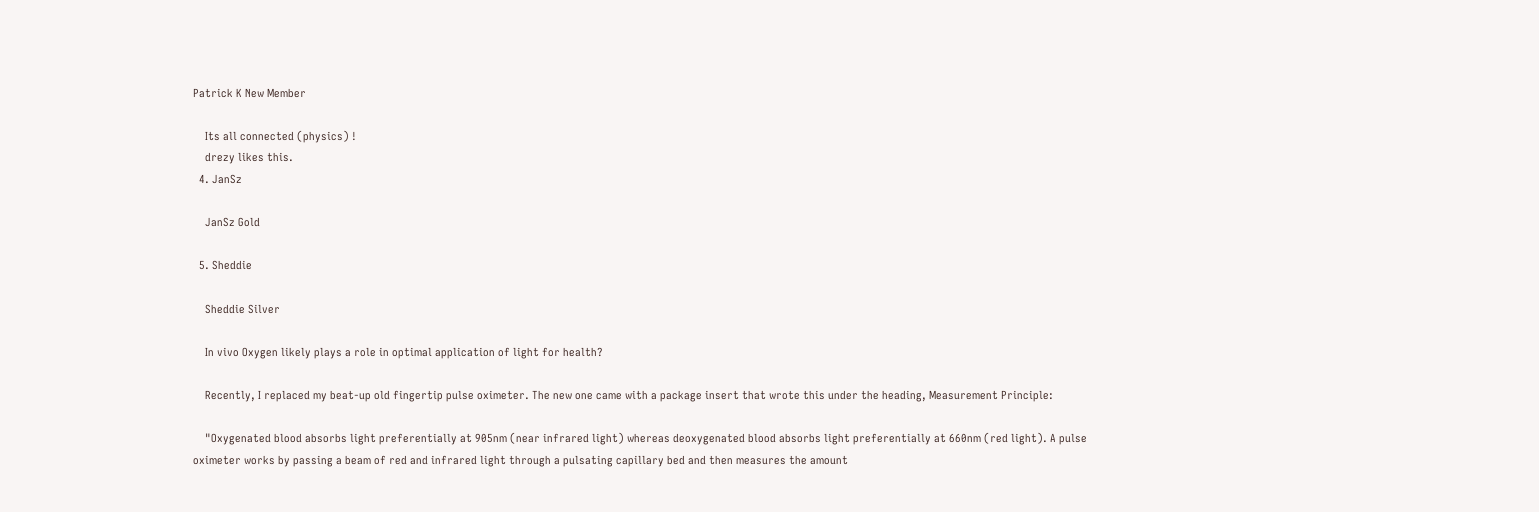Patrick K New Member

    Its all connected (physics) !
    drezy likes this.
  4. JanSz

    JanSz Gold

  5. Sheddie

    Sheddie Silver

    In vivo Oxygen likely plays a role in optimal application of light for health?

    Recently, I replaced my beat-up old fingertip pulse oximeter. The new one came with a package insert that wrote this under the heading, Measurement Principle:

    "Oxygenated blood absorbs light preferentially at 905nm (near infrared light) whereas deoxygenated blood absorbs light preferentially at 660nm (red light). A pulse oximeter works by passing a beam of red and infrared light through a pulsating capillary bed and then measures the amount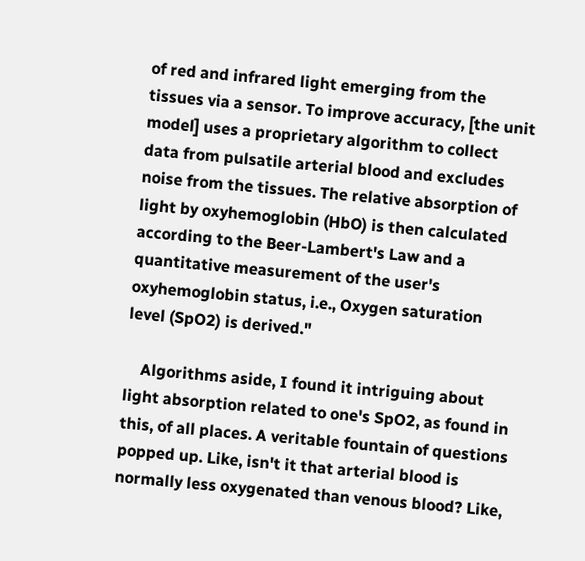of red and infrared light emerging from the tissues via a sensor. To improve accuracy, [the unit model] uses a proprietary algorithm to collect data from pulsatile arterial blood and excludes noise from the tissues. The relative absorption of light by oxyhemoglobin (HbO) is then calculated according to the Beer-Lambert's Law and a quantitative measurement of the user's oxyhemoglobin status, i.e., Oxygen saturation level (SpO2) is derived."

    Algorithms aside, I found it intriguing about light absorption related to one's SpO2, as found in this, of all places. A veritable fountain of questions popped up. Like, isn't it that arterial blood is normally less oxygenated than venous blood? Like,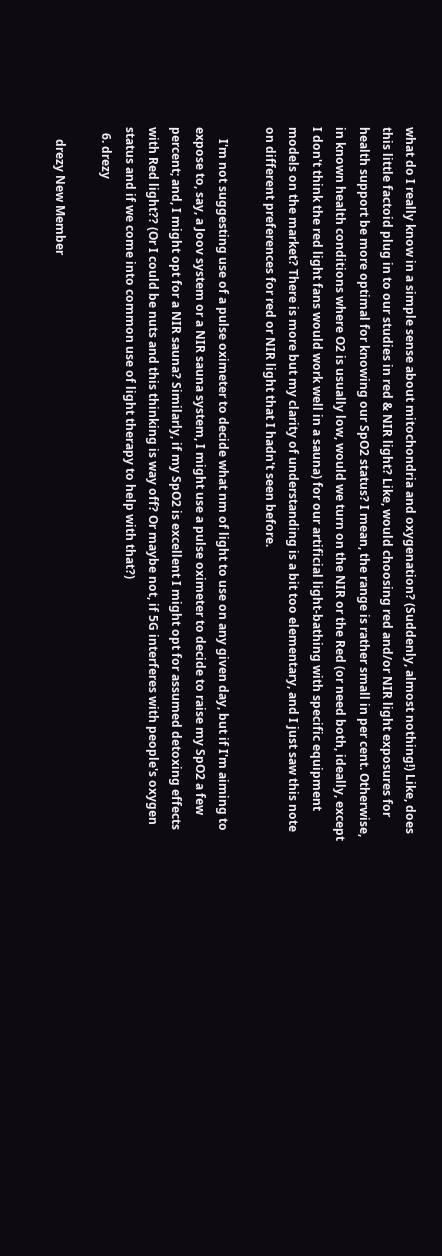what do I really know in a simple sense about mitochondria and oxygenation? (Suddenly, almost nothing!) Like, does this little factoid plug in to our studies in red & NIR light? Like, would choosing red and/or NIR light exposures for health support be more optimal for knowing our SpO2 status? I mean, the range is rather small in per cent. Otherwise, in known health conditions where O2 is usually low, would we turn on the NIR or the Red (or need both, ideally, except I don't think the red light fans would work well in a sauna) for our artificial light-bathing with specific equipment models on the market? There is more but my clarity of understanding is a bit too elementary, and I just saw this note on different preferences for red or NIR light that I hadn't seen before.

    I'm not suggesting use of a pulse oximeter to decide what nm of light to use on any given day, but if I'm aiming to expose to, say, a Joov system or a NIR sauna system, I might use a pulse oximeter to decide to raise my SpO2 a few percent; and, I might opt for a NIR sauna? Similarly, if my SpO2 is excellent I might opt for assumed detoxing effects with Red light?? (Or I could be nuts and this thinking is way off? Or maybe not, if 5G interferes with people's oxygen status and if we come into common use of light therapy to help with that?)
  6. drezy

    drezy New Member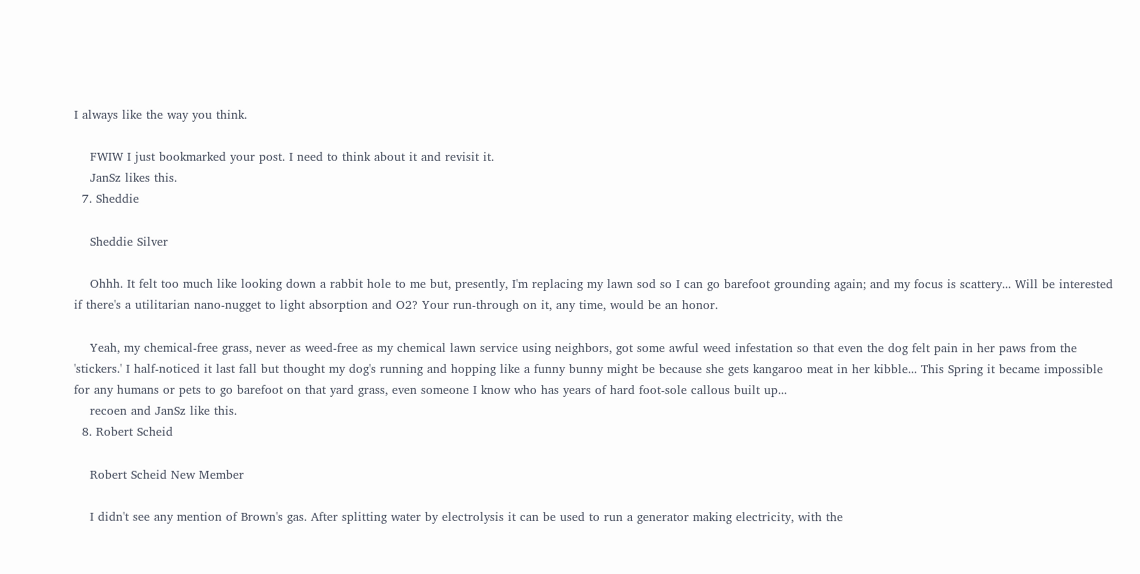I always like the way you think.

    FWIW I just bookmarked your post. I need to think about it and revisit it.
    JanSz likes this.
  7. Sheddie

    Sheddie Silver

    Ohhh. It felt too much like looking down a rabbit hole to me but, presently, I'm replacing my lawn sod so I can go barefoot grounding again; and my focus is scattery... Will be interested if there's a utilitarian nano-nugget to light absorption and O2? Your run-through on it, any time, would be an honor.

    Yeah, my chemical-free grass, never as weed-free as my chemical lawn service using neighbors, got some awful weed infestation so that even the dog felt pain in her paws from the 'stickers.' I half-noticed it last fall but thought my dog's running and hopping like a funny bunny might be because she gets kangaroo meat in her kibble... This Spring it became impossible for any humans or pets to go barefoot on that yard grass, even someone I know who has years of hard foot-sole callous built up...
    recoen and JanSz like this.
  8. Robert Scheid

    Robert Scheid New Member

    I didn't see any mention of Brown's gas. After splitting water by electrolysis it can be used to run a generator making electricity, with the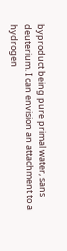byproduct being pure primal water, sans deuterium. I can envision an attachment to a hydrogen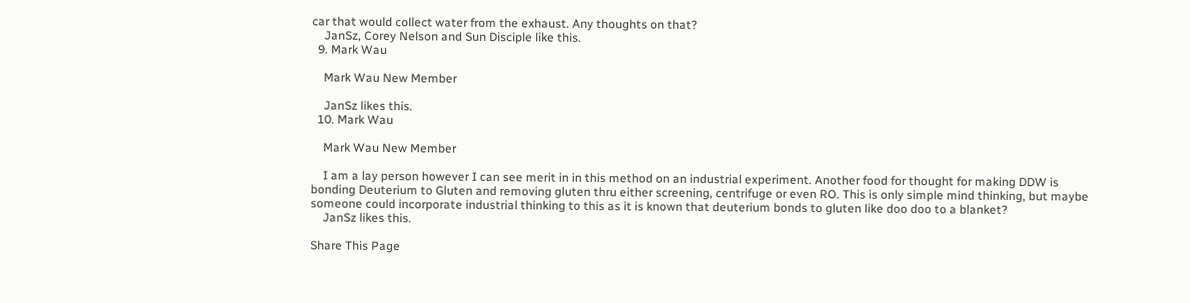car that would collect water from the exhaust. Any thoughts on that?
    JanSz, Corey Nelson and Sun Disciple like this.
  9. Mark Wau

    Mark Wau New Member

    JanSz likes this.
  10. Mark Wau

    Mark Wau New Member

    I am a lay person however I can see merit in in this method on an industrial experiment. Another food for thought for making DDW is bonding Deuterium to Gluten and removing gluten thru either screening, centrifuge or even RO. This is only simple mind thinking, but maybe someone could incorporate industrial thinking to this as it is known that deuterium bonds to gluten like doo doo to a blanket?
    JanSz likes this.

Share This Page